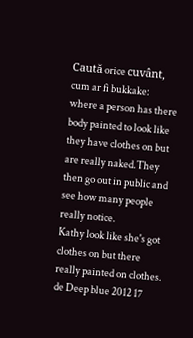Caută orice cuvânt, cum ar fi bukkake:
where a person has there body painted to look like they have clothes on but are really naked.They then go out in public and see how many people really notice.
Kathy look like she's got clothes on but there really painted on clothes.
de Deep blue 2012 17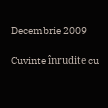Decembrie 2009

Cuvinte înrudite cu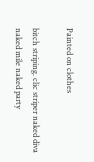Painted on clothes

bitch striping. clic striper naked diva naked mile naked party